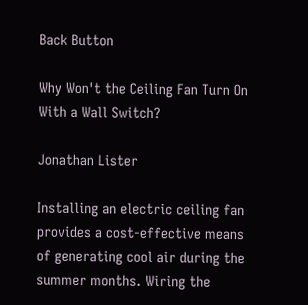Back Button

Why Won't the Ceiling Fan Turn On With a Wall Switch?

Jonathan Lister

Installing an electric ceiling fan provides a cost-effective means of generating cool air during the summer months. Wiring the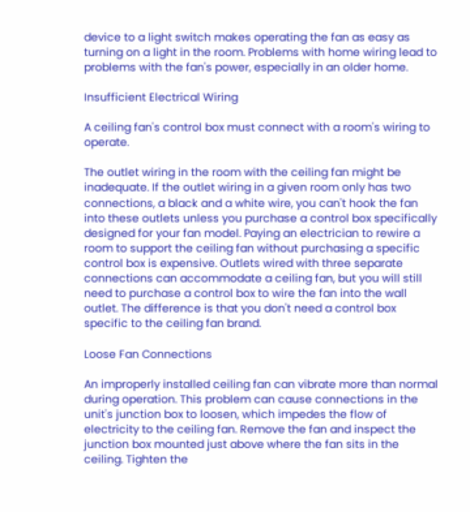device to a light switch makes operating the fan as easy as turning on a light in the room. Problems with home wiring lead to problems with the fan's power, especially in an older home.

Insufficient Electrical Wiring

A ceiling fan's control box must connect with a room's wiring to operate.

The outlet wiring in the room with the ceiling fan might be inadequate. If the outlet wiring in a given room only has two connections, a black and a white wire, you can't hook the fan into these outlets unless you purchase a control box specifically designed for your fan model. Paying an electrician to rewire a room to support the ceiling fan without purchasing a specific control box is expensive. Outlets wired with three separate connections can accommodate a ceiling fan, but you will still need to purchase a control box to wire the fan into the wall outlet. The difference is that you don't need a control box specific to the ceiling fan brand.

Loose Fan Connections

An improperly installed ceiling fan can vibrate more than normal during operation. This problem can cause connections in the unit's junction box to loosen, which impedes the flow of electricity to the ceiling fan. Remove the fan and inspect the junction box mounted just above where the fan sits in the ceiling. Tighten the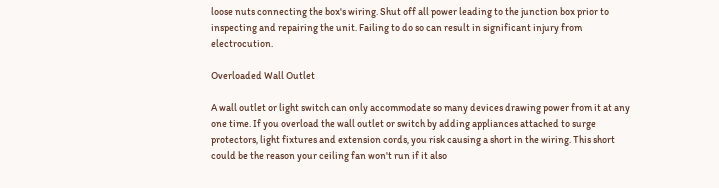loose nuts connecting the box's wiring. Shut off all power leading to the junction box prior to inspecting and repairing the unit. Failing to do so can result in significant injury from electrocution.

Overloaded Wall Outlet

A wall outlet or light switch can only accommodate so many devices drawing power from it at any one time. If you overload the wall outlet or switch by adding appliances attached to surge protectors, light fixtures and extension cords, you risk causing a short in the wiring. This short could be the reason your ceiling fan won't run if it also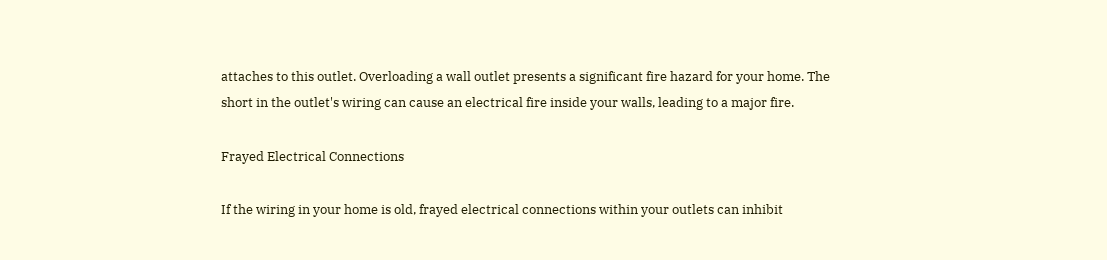attaches to this outlet. Overloading a wall outlet presents a significant fire hazard for your home. The short in the outlet's wiring can cause an electrical fire inside your walls, leading to a major fire.

Frayed Electrical Connections

If the wiring in your home is old, frayed electrical connections within your outlets can inhibit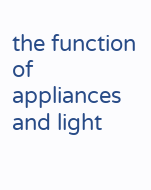the function of appliances and light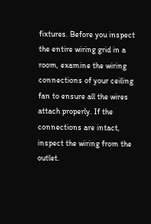fixtures. Before you inspect the entire wiring grid in a room, examine the wiring connections of your ceiling fan to ensure all the wires attach properly. If the connections are intact, inspect the wiring from the outlet.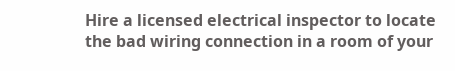Hire a licensed electrical inspector to locate the bad wiring connection in a room of your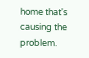home that's causing the problem.